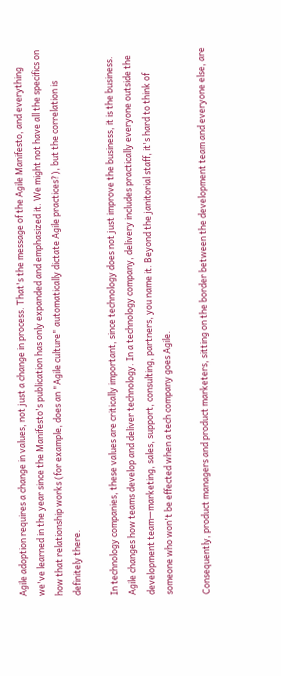Agile adoption requires a change in values, not just a change in process. That's the message of the Agile Manifesto, and everything we've learned in the year since the Manifesto's publication has only expanded and emphasized it. We might not have all the specifics on how that relationship works (for example, does an "Agile culture" automatically dictate Agile practices?), but the correlation is definitely there.

In technology companies, these values are critically important, since technology does not just improve the business, it is the business. Agile changes how teams develop and deliver technology. In a technology company, delivery includes practically everyone outside the development team—marketing, sales, support, consulting, partners, you name it. Beyond the janitorial staff, it's hard to think of someone who won't be effected when a tech company goes Agile.

Consequently, product managers and product marketers, sitting on the border between the development team and everyone else, are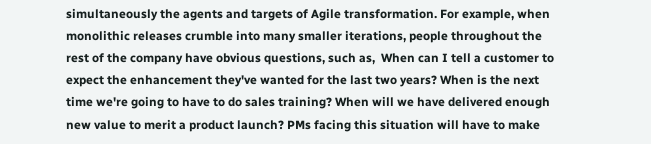simultaneously the agents and targets of Agile transformation. For example, when monolithic releases crumble into many smaller iterations, people throughout the rest of the company have obvious questions, such as,  When can I tell a customer to expect the enhancement they've wanted for the last two years? When is the next time we're going to have to do sales training? When will we have delivered enough new value to merit a product launch? PMs facing this situation will have to make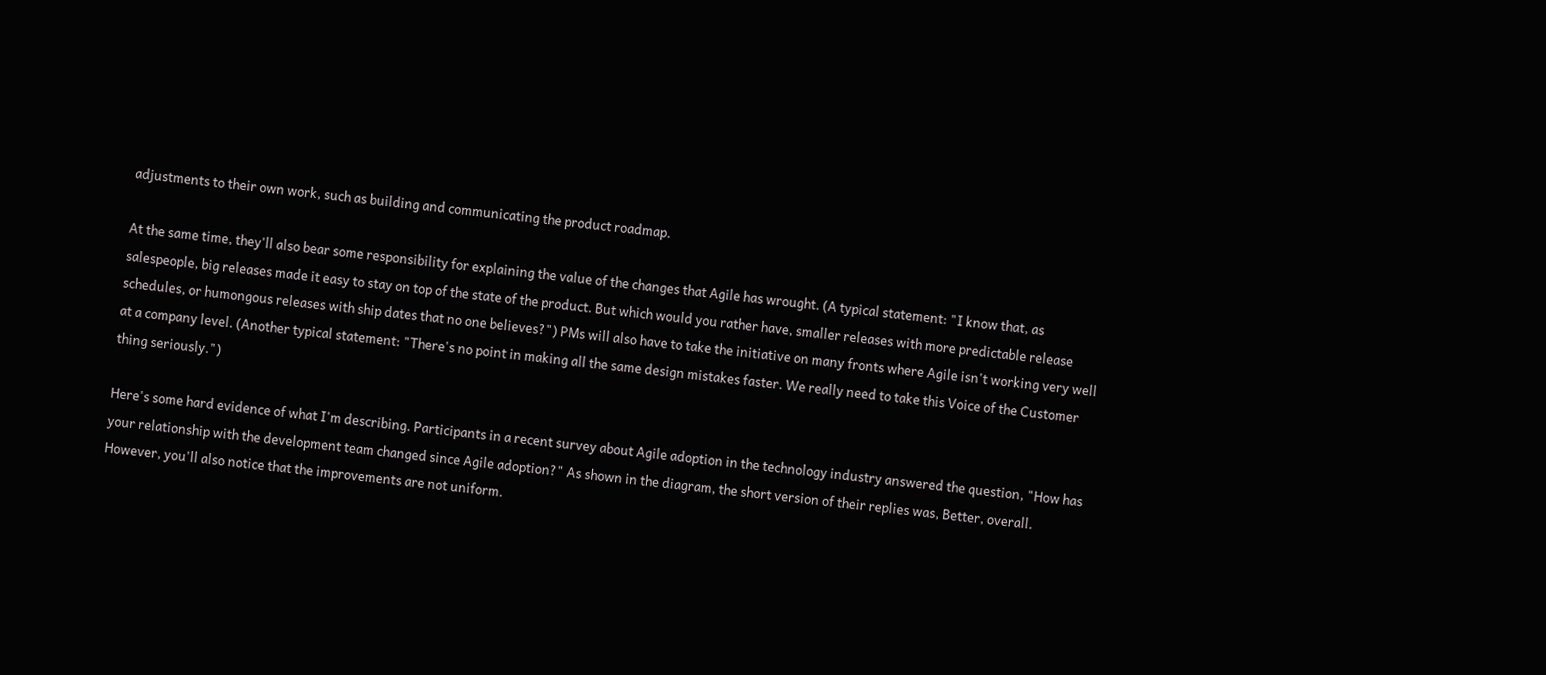adjustments to their own work, such as building and communicating the product roadmap.

At the same time, they'll also bear some responsibility for explaining the value of the changes that Agile has wrought. (A typical statement: "I know that, as salespeople, big releases made it easy to stay on top of the state of the product. But which would you rather have, smaller releases with more predictable release schedules, or humongous releases with ship dates that no one believes?") PMs will also have to take the initiative on many fronts where Agile isn't working very well at a company level. (Another typical statement: "There's no point in making all the same design mistakes faster. We really need to take this Voice of the Customer thing seriously.")

Here's some hard evidence of what I'm describing. Participants in a recent survey about Agile adoption in the technology industry answered the question, "How has your relationship with the development team changed since Agile adoption?" As shown in the diagram, the short version of their replies was, Better, overall. However, you'll also notice that the improvements are not uniform.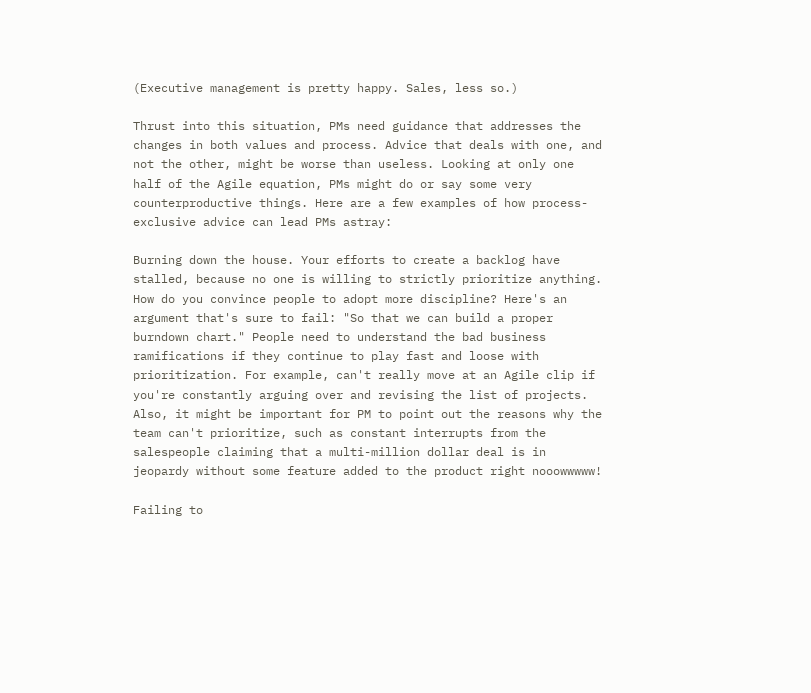(Executive management is pretty happy. Sales, less so.)

Thrust into this situation, PMs need guidance that addresses the changes in both values and process. Advice that deals with one, and not the other, might be worse than useless. Looking at only one half of the Agile equation, PMs might do or say some very counterproductive things. Here are a few examples of how process-exclusive advice can lead PMs astray:

Burning down the house. Your efforts to create a backlog have stalled, because no one is willing to strictly prioritize anything. How do you convince people to adopt more discipline? Here's an argument that's sure to fail: "So that we can build a proper burndown chart." People need to understand the bad business ramifications if they continue to play fast and loose with prioritization. For example, can't really move at an Agile clip if you're constantly arguing over and revising the list of projects. Also, it might be important for PM to point out the reasons why the team can't prioritize, such as constant interrupts from the salespeople claiming that a multi-million dollar deal is in jeopardy without some feature added to the product right nooowwwww!

Failing to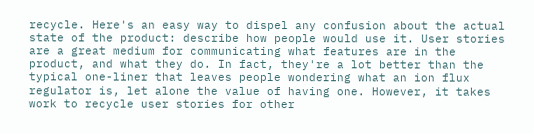recycle. Here's an easy way to dispel any confusion about the actual state of the product: describe how people would use it. User stories are a great medium for communicating what features are in the product, and what they do. In fact, they're a lot better than the typical one-liner that leaves people wondering what an ion flux regulator is, let alone the value of having one. However, it takes work to recycle user stories for other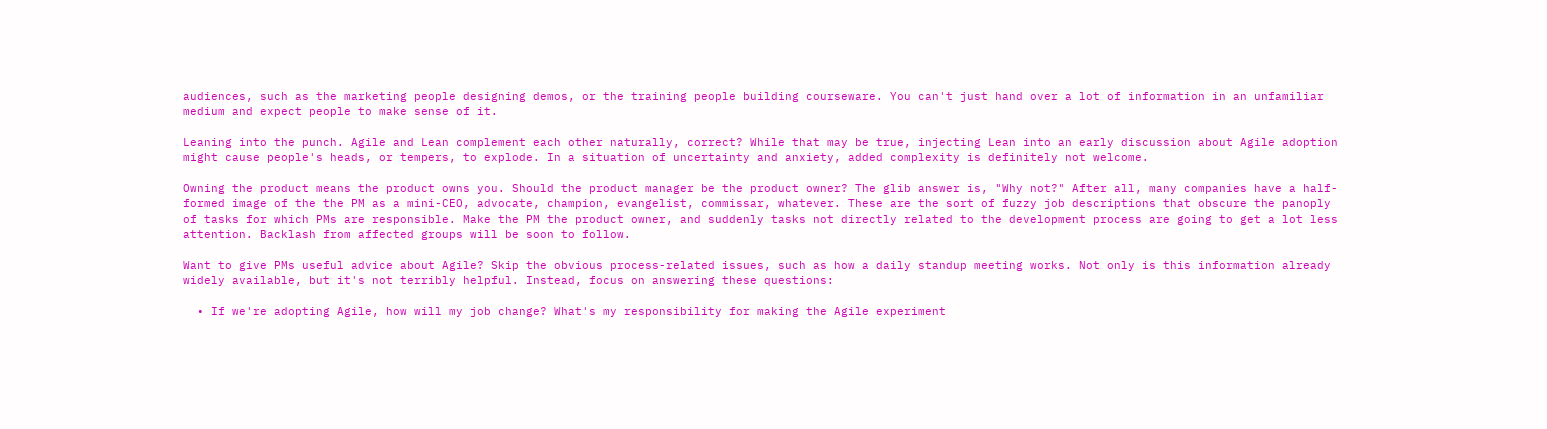audiences, such as the marketing people designing demos, or the training people building courseware. You can't just hand over a lot of information in an unfamiliar medium and expect people to make sense of it.

Leaning into the punch. Agile and Lean complement each other naturally, correct? While that may be true, injecting Lean into an early discussion about Agile adoption might cause people's heads, or tempers, to explode. In a situation of uncertainty and anxiety, added complexity is definitely not welcome.

Owning the product means the product owns you. Should the product manager be the product owner? The glib answer is, "Why not?" After all, many companies have a half-formed image of the the PM as a mini-CEO, advocate, champion, evangelist, commissar, whatever. These are the sort of fuzzy job descriptions that obscure the panoply of tasks for which PMs are responsible. Make the PM the product owner, and suddenly tasks not directly related to the development process are going to get a lot less attention. Backlash from affected groups will be soon to follow.

Want to give PMs useful advice about Agile? Skip the obvious process-related issues, such as how a daily standup meeting works. Not only is this information already widely available, but it's not terribly helpful. Instead, focus on answering these questions:

  • If we're adopting Agile, how will my job change? What's my responsibility for making the Agile experiment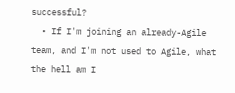successful?
  • If I'm joining an already-Agile team, and I'm not used to Agile, what the hell am I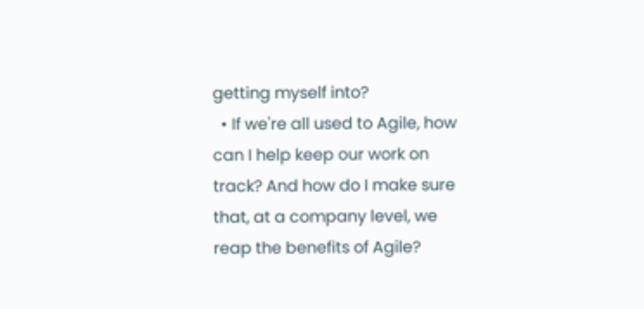getting myself into?
  • If we're all used to Agile, how can I help keep our work on track? And how do I make sure that, at a company level, we reap the benefits of Agile?